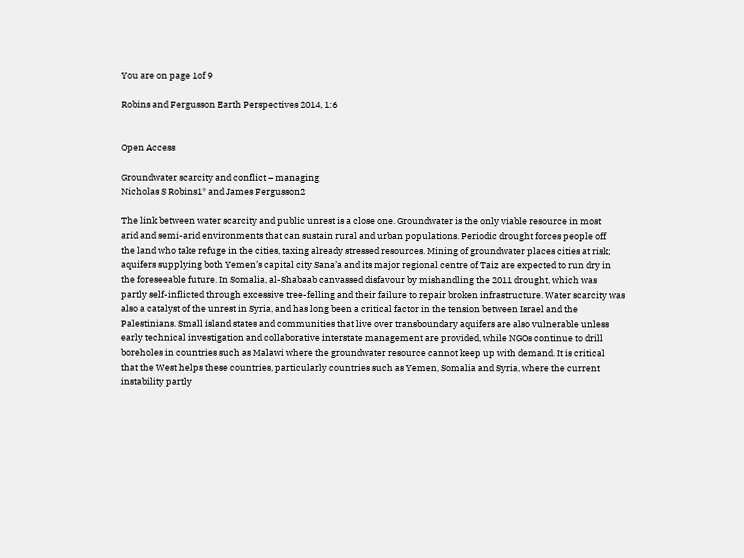You are on page 1of 9

Robins and Fergusson Earth Perspectives 2014, 1:6


Open Access

Groundwater scarcity and conflict – managing
Nicholas S Robins1* and James Fergusson2

The link between water scarcity and public unrest is a close one. Groundwater is the only viable resource in most
arid and semi-arid environments that can sustain rural and urban populations. Periodic drought forces people off
the land who take refuge in the cities, taxing already stressed resources. Mining of groundwater places cities at risk;
aquifers supplying both Yemen’s capital city Sana’a and its major regional centre of Taiz are expected to run dry in
the foreseeable future. In Somalia, al-Shabaab canvassed disfavour by mishandling the 2011 drought, which was
partly self-inflicted through excessive tree-felling and their failure to repair broken infrastructure. Water scarcity was
also a catalyst of the unrest in Syria, and has long been a critical factor in the tension between Israel and the
Palestinians. Small island states and communities that live over transboundary aquifers are also vulnerable unless
early technical investigation and collaborative interstate management are provided, while NGOs continue to drill
boreholes in countries such as Malawi where the groundwater resource cannot keep up with demand. It is critical
that the West helps these countries, particularly countries such as Yemen, Somalia and Syria, where the current
instability partly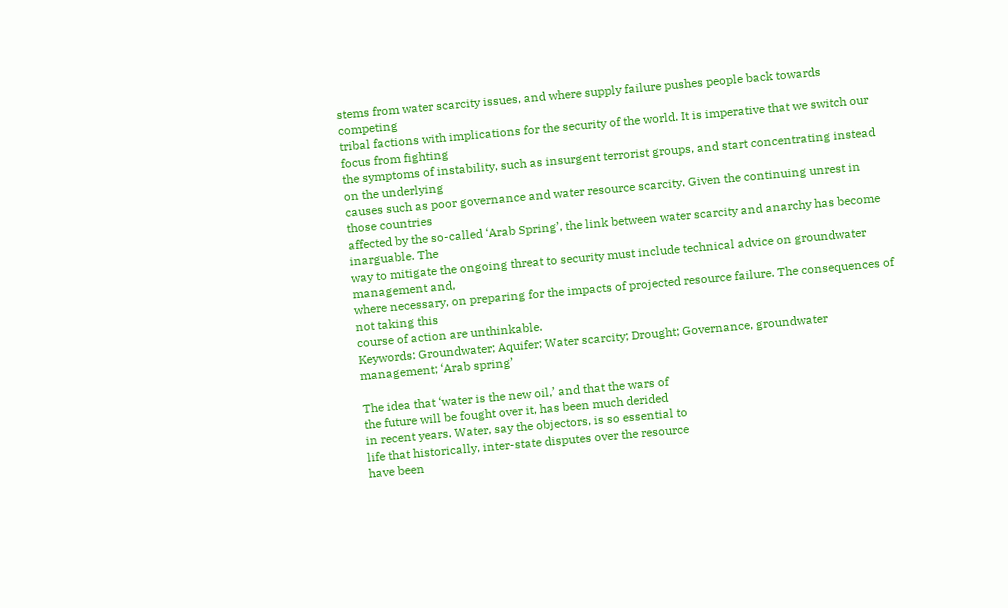stems from water scarcity issues, and where supply failure pushes people back towards competing
tribal factions with implications for the security of the world. It is imperative that we switch our focus from fighting
the symptoms of instability, such as insurgent terrorist groups, and start concentrating instead on the underlying
causes such as poor governance and water resource scarcity. Given the continuing unrest in those countries
affected by the so-called ‘Arab Spring’, the link between water scarcity and anarchy has become inarguable. The
way to mitigate the ongoing threat to security must include technical advice on groundwater management and,
where necessary, on preparing for the impacts of projected resource failure. The consequences of not taking this
course of action are unthinkable.
Keywords: Groundwater; Aquifer; Water scarcity; Drought; Governance, groundwater management; ‘Arab spring’

The idea that ‘water is the new oil,’ and that the wars of
the future will be fought over it, has been much derided
in recent years. Water, say the objectors, is so essential to
life that historically, inter-state disputes over the resource
have been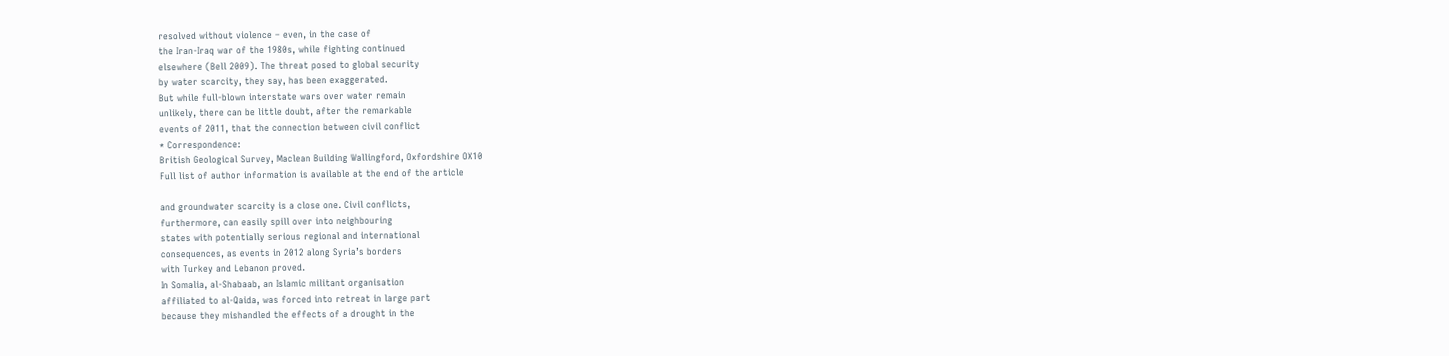resolved without violence – even, in the case of
the Iran-Iraq war of the 1980s, while fighting continued
elsewhere (Bell 2009). The threat posed to global security
by water scarcity, they say, has been exaggerated.
But while full-blown interstate wars over water remain
unlikely, there can be little doubt, after the remarkable
events of 2011, that the connection between civil conflict
* Correspondence:
British Geological Survey, Maclean Building Wallingford, Oxfordshire OX10
Full list of author information is available at the end of the article

and groundwater scarcity is a close one. Civil conflicts,
furthermore, can easily spill over into neighbouring
states with potentially serious regional and international
consequences, as events in 2012 along Syria’s borders
with Turkey and Lebanon proved.
In Somalia, al-Shabaab, an Islamic militant organisation
affiliated to al-Qaida, was forced into retreat in large part
because they mishandled the effects of a drought in the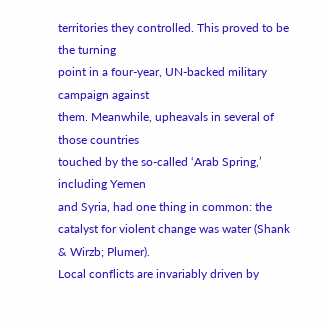territories they controlled. This proved to be the turning
point in a four-year, UN-backed military campaign against
them. Meanwhile, upheavals in several of those countries
touched by the so-called ‘Arab Spring,’ including Yemen
and Syria, had one thing in common: the catalyst for violent change was water (Shank & Wirzb; Plumer).
Local conflicts are invariably driven by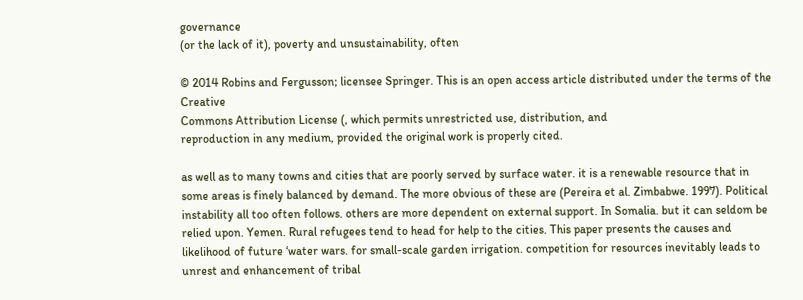governance
(or the lack of it), poverty and unsustainability, often

© 2014 Robins and Fergusson; licensee Springer. This is an open access article distributed under the terms of the Creative
Commons Attribution License (, which permits unrestricted use, distribution, and
reproduction in any medium, provided the original work is properly cited.

as well as to many towns and cities that are poorly served by surface water. it is a renewable resource that in some areas is finely balanced by demand. The more obvious of these are (Pereira et al. Zimbabwe. 1997). Political instability all too often follows. others are more dependent on external support. In Somalia. but it can seldom be relied upon. Yemen. Rural refugees tend to head for help to the cities. This paper presents the causes and likelihood of future ‘water wars. for small-scale garden irrigation. competition for resources inevitably leads to unrest and enhancement of tribal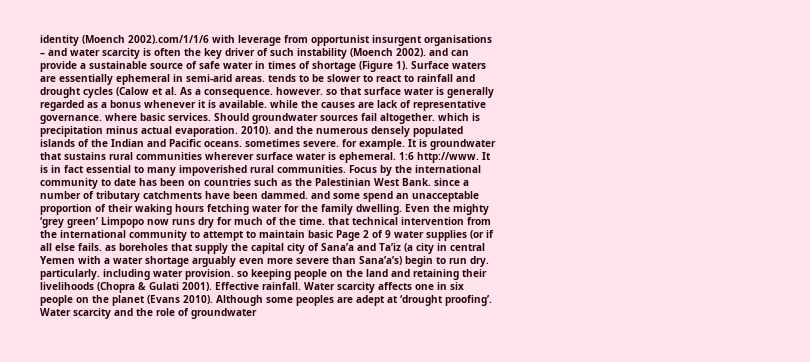identity (Moench 2002).com/1/1/6 with leverage from opportunist insurgent organisations – and water scarcity is often the key driver of such instability (Moench 2002). and can provide a sustainable source of safe water in times of shortage (Figure 1). Surface waters are essentially ephemeral in semi-arid areas. tends to be slower to react to rainfall and drought cycles (Calow et al. As a consequence. however. so that surface water is generally regarded as a bonus whenever it is available. while the causes are lack of representative governance. where basic services. Should groundwater sources fail altogether. which is precipitation minus actual evaporation. 2010). and the numerous densely populated islands of the Indian and Pacific oceans. sometimes severe. for example. It is groundwater that sustains rural communities wherever surface water is ephemeral. 1:6 http://www. It is in fact essential to many impoverished rural communities. Focus by the international community to date has been on countries such as the Palestinian West Bank. since a number of tributary catchments have been dammed. and some spend an unacceptable proportion of their waking hours fetching water for the family dwelling. Even the mighty ‘grey green’ Limpopo now runs dry for much of the time. that technical intervention from the international community to attempt to maintain basic Page 2 of 9 water supplies (or if all else fails. as boreholes that supply the capital city of Sana’a and Ta’iz (a city in central Yemen with a water shortage arguably even more severe than Sana’a’s) begin to run dry. particularly. including water provision. so keeping people on the land and retaining their livelihoods (Chopra & Gulati 2001). Effective rainfall. Water scarcity affects one in six people on the planet (Evans 2010). Although some peoples are adept at ‘drought proofing’. Water scarcity and the role of groundwater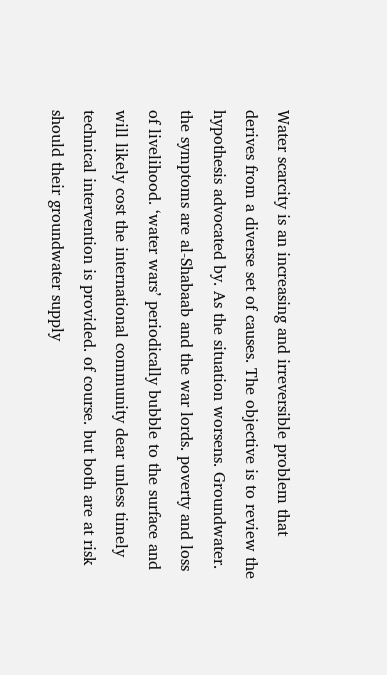Water scarcity is an increasing and irreversible problem that derives from a diverse set of causes. The objective is to review the hypothesis advocated by. As the situation worsens. Groundwater. the symptoms are al-Shabaab and the war lords. poverty and loss of livelihood. ‘water wars’ periodically bubble to the surface and will likely cost the international community dear unless timely technical intervention is provided. of course. but both are at risk should their groundwater supply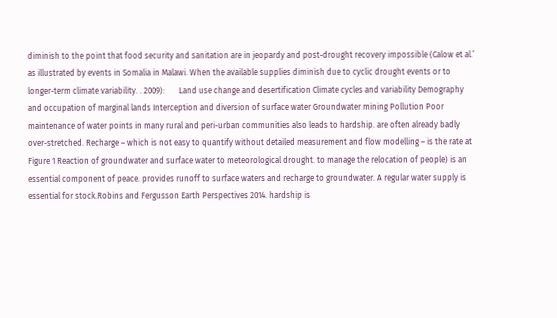diminish to the point that food security and sanitation are in jeopardy and post-drought recovery impossible (Calow et al.’ as illustrated by events in Somalia in Malawi. When the available supplies diminish due to cyclic drought events or to longer-term climate variability. . 2009):       Land use change and desertification Climate cycles and variability Demography and occupation of marginal lands Interception and diversion of surface water Groundwater mining Pollution Poor maintenance of water points in many rural and peri-urban communities also leads to hardship. are often already badly over-stretched. Recharge – which is not easy to quantify without detailed measurement and flow modelling – is the rate at Figure 1 Reaction of groundwater and surface water to meteorological drought. to manage the relocation of people) is an essential component of peace. provides runoff to surface waters and recharge to groundwater. A regular water supply is essential for stock.Robins and Fergusson Earth Perspectives 2014. hardship is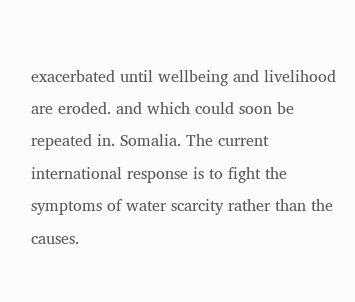exacerbated until wellbeing and livelihood are eroded. and which could soon be repeated in. Somalia. The current international response is to fight the symptoms of water scarcity rather than the causes.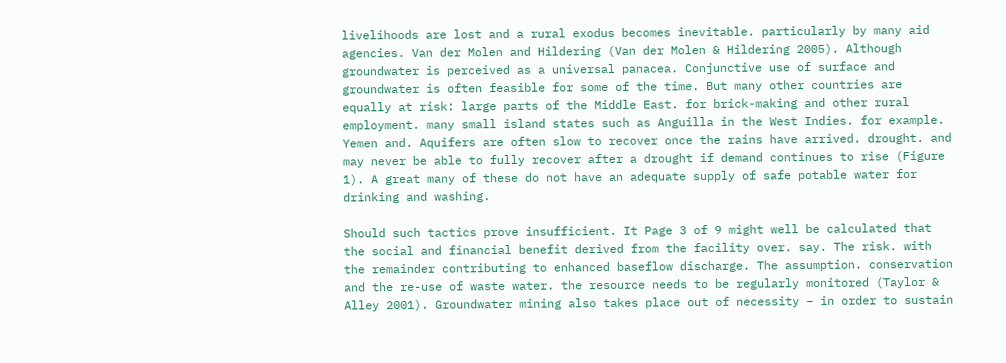livelihoods are lost and a rural exodus becomes inevitable. particularly by many aid agencies. Van der Molen and Hildering (Van der Molen & Hildering 2005). Although groundwater is perceived as a universal panacea. Conjunctive use of surface and groundwater is often feasible for some of the time. But many other countries are equally at risk: large parts of the Middle East. for brick-making and other rural employment. many small island states such as Anguilla in the West Indies. for example. Yemen and. Aquifers are often slow to recover once the rains have arrived. drought. and may never be able to fully recover after a drought if demand continues to rise (Figure 1). A great many of these do not have an adequate supply of safe potable water for drinking and washing.

Should such tactics prove insufficient. It Page 3 of 9 might well be calculated that the social and financial benefit derived from the facility over. say. The risk. with the remainder contributing to enhanced baseflow discharge. The assumption. conservation and the re-use of waste water. the resource needs to be regularly monitored (Taylor & Alley 2001). Groundwater mining also takes place out of necessity – in order to sustain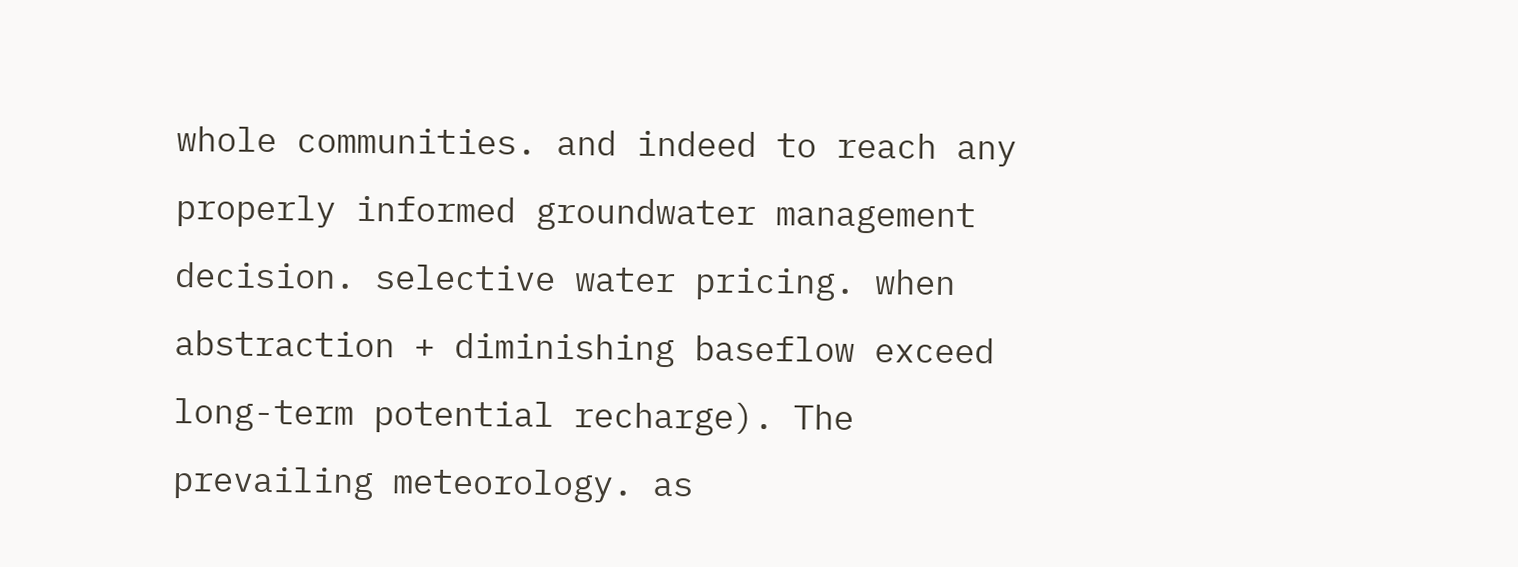whole communities. and indeed to reach any properly informed groundwater management decision. selective water pricing. when abstraction + diminishing baseflow exceed long-term potential recharge). The prevailing meteorology. as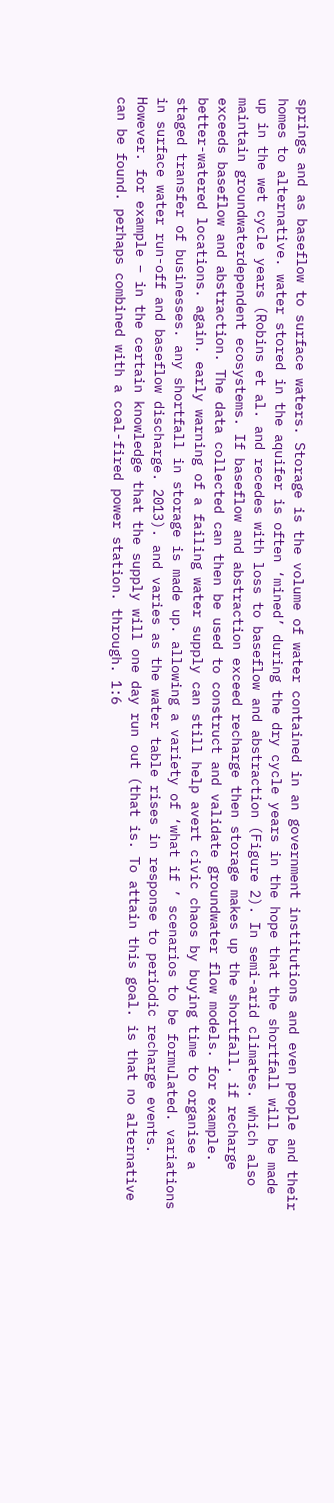springs and as baseflow to surface waters. Storage is the volume of water contained in an government institutions and even people and their homes to alternative. water stored in the aquifer is often ‘mined’ during the dry cycle years in the hope that the shortfall will be made up in the wet cycle years (Robins et al. and recedes with loss to baseflow and abstraction (Figure 2). In semi-arid climates. which also maintain groundwaterdependent ecosystems. If baseflow and abstraction exceed recharge then storage makes up the shortfall. if recharge exceeds baseflow and abstraction. The data collected can then be used to construct and validate groundwater flow models. for example. better-watered locations. again. early warning of a failing water supply can still help avert civic chaos by buying time to organise a staged transfer of businesses. any shortfall in storage is made up. allowing a variety of ‘what if ’ scenarios to be formulated. variations in surface water run-off and baseflow discharge. 2013). and varies as the water table rises in response to periodic recharge events. However. for example – in the certain knowledge that the supply will one day run out (that is. To attain this goal. is that no alternative can be found. perhaps combined with a coal-fired power station. through. 1:6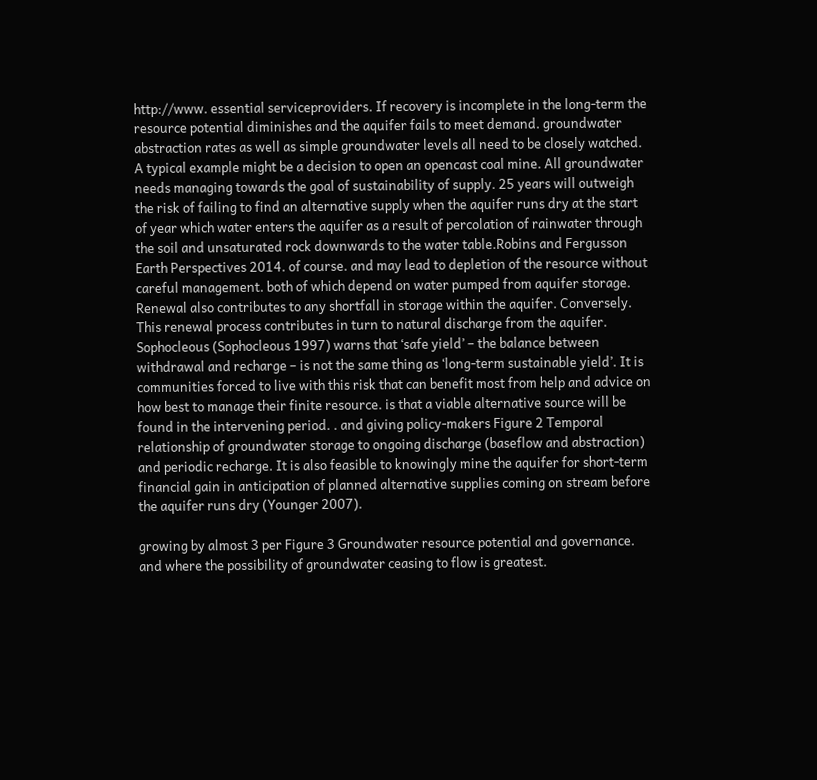http://www. essential serviceproviders. If recovery is incomplete in the long-term the resource potential diminishes and the aquifer fails to meet demand. groundwater abstraction rates as well as simple groundwater levels all need to be closely watched. A typical example might be a decision to open an opencast coal mine. All groundwater needs managing towards the goal of sustainability of supply. 25 years will outweigh the risk of failing to find an alternative supply when the aquifer runs dry at the start of year which water enters the aquifer as a result of percolation of rainwater through the soil and unsaturated rock downwards to the water table.Robins and Fergusson Earth Perspectives 2014. of course. and may lead to depletion of the resource without careful management. both of which depend on water pumped from aquifer storage. Renewal also contributes to any shortfall in storage within the aquifer. Conversely. This renewal process contributes in turn to natural discharge from the aquifer. Sophocleous (Sophocleous 1997) warns that ‘safe yield’ – the balance between withdrawal and recharge – is not the same thing as ‘long-term sustainable yield’. It is communities forced to live with this risk that can benefit most from help and advice on how best to manage their finite resource. is that a viable alternative source will be found in the intervening period. . and giving policy-makers Figure 2 Temporal relationship of groundwater storage to ongoing discharge (baseflow and abstraction) and periodic recharge. It is also feasible to knowingly mine the aquifer for short-term financial gain in anticipation of planned alternative supplies coming on stream before the aquifer runs dry (Younger 2007).

growing by almost 3 per Figure 3 Groundwater resource potential and governance. and where the possibility of groundwater ceasing to flow is greatest.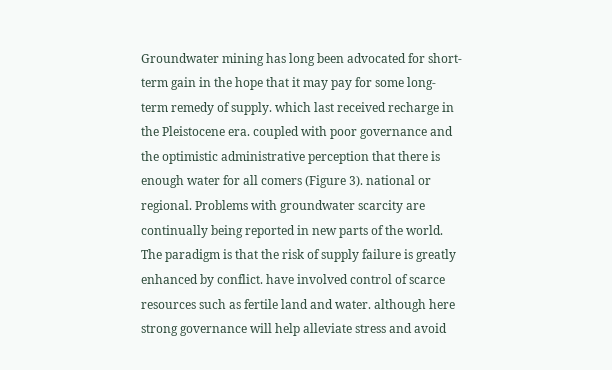Groundwater mining has long been advocated for short-term gain in the hope that it may pay for some long-term remedy of supply. which last received recharge in the Pleistocene era. coupled with poor governance and the optimistic administrative perception that there is enough water for all comers (Figure 3). national or regional. Problems with groundwater scarcity are continually being reported in new parts of the world. The paradigm is that the risk of supply failure is greatly enhanced by conflict. have involved control of scarce resources such as fertile land and water. although here strong governance will help alleviate stress and avoid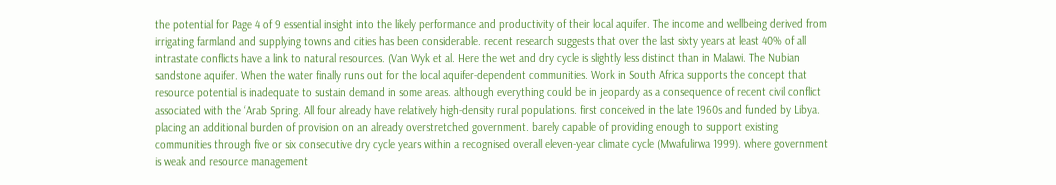the potential for Page 4 of 9 essential insight into the likely performance and productivity of their local aquifer. The income and wellbeing derived from irrigating farmland and supplying towns and cities has been considerable. recent research suggests that over the last sixty years at least 40% of all intrastate conflicts have a link to natural resources. (Van Wyk et al. Here the wet and dry cycle is slightly less distinct than in Malawi. The Nubian sandstone aquifer. When the water finally runs out for the local aquifer-dependent communities. Work in South Africa supports the concept that resource potential is inadequate to sustain demand in some areas. although everything could be in jeopardy as a consequence of recent civil conflict associated with the ‘Arab Spring. All four already have relatively high-density rural populations. first conceived in the late 1960s and funded by Libya. placing an additional burden of provision on an already overstretched government. barely capable of providing enough to support existing communities through five or six consecutive dry cycle years within a recognised overall eleven-year climate cycle (Mwafulirwa 1999). where government is weak and resource management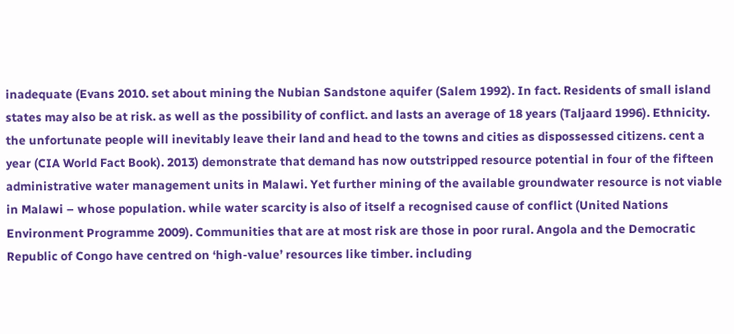inadequate (Evans 2010. set about mining the Nubian Sandstone aquifer (Salem 1992). In fact. Residents of small island states may also be at risk. as well as the possibility of conflict. and lasts an average of 18 years (Taljaard 1996). Ethnicity. the unfortunate people will inevitably leave their land and head to the towns and cities as dispossessed citizens. cent a year (CIA World Fact Book). 2013) demonstrate that demand has now outstripped resource potential in four of the fifteen administrative water management units in Malawi. Yet further mining of the available groundwater resource is not viable in Malawi – whose population. while water scarcity is also of itself a recognised cause of conflict (United Nations Environment Programme 2009). Communities that are at most risk are those in poor rural. Angola and the Democratic Republic of Congo have centred on ‘high-value’ resources like timber. including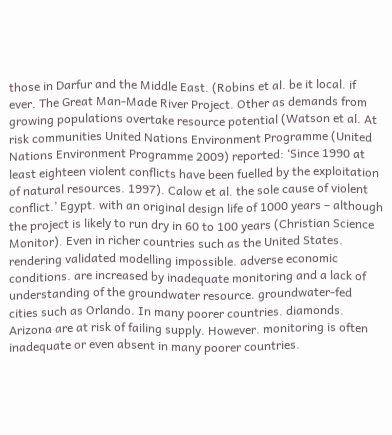those in Darfur and the Middle East. (Robins et al. be it local. if ever. The Great Man-Made River Project. Other as demands from growing populations overtake resource potential (Watson et al. At risk communities United Nations Environment Programme (United Nations Environment Programme 2009) reported: ‘Since 1990 at least eighteen violent conflicts have been fuelled by the exploitation of natural resources. 1997). Calow et al. the sole cause of violent conflict.’ Egypt. with an original design life of 1000 years – although the project is likely to run dry in 60 to 100 years (Christian Science Monitor). Even in richer countries such as the United States. rendering validated modelling impossible. adverse economic conditions. are increased by inadequate monitoring and a lack of understanding of the groundwater resource. groundwater-fed cities such as Orlando. In many poorer countries. diamonds. Arizona are at risk of failing supply. However. monitoring is often inadequate or even absent in many poorer countries.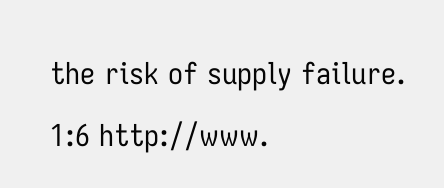the risk of supply failure. 1:6 http://www.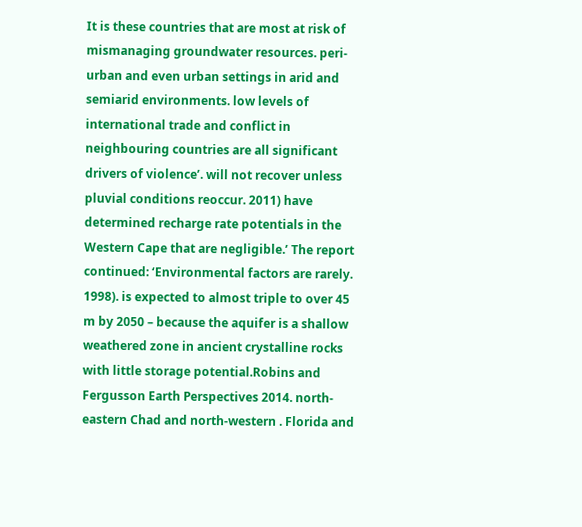It is these countries that are most at risk of mismanaging groundwater resources. peri-urban and even urban settings in arid and semiarid environments. low levels of international trade and conflict in neighbouring countries are all significant drivers of violence’. will not recover unless pluvial conditions reoccur. 2011) have determined recharge rate potentials in the Western Cape that are negligible.’ The report continued: ‘Environmental factors are rarely. 1998). is expected to almost triple to over 45 m by 2050 – because the aquifer is a shallow weathered zone in ancient crystalline rocks with little storage potential.Robins and Fergusson Earth Perspectives 2014. north-eastern Chad and north-western . Florida and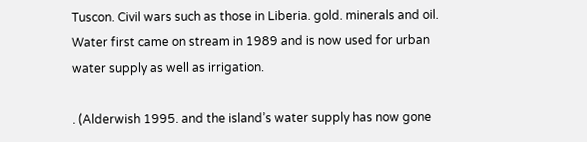Tuscon. Civil wars such as those in Liberia. gold. minerals and oil. Water first came on stream in 1989 and is now used for urban water supply as well as irrigation.

. (Alderwish 1995. and the island’s water supply has now gone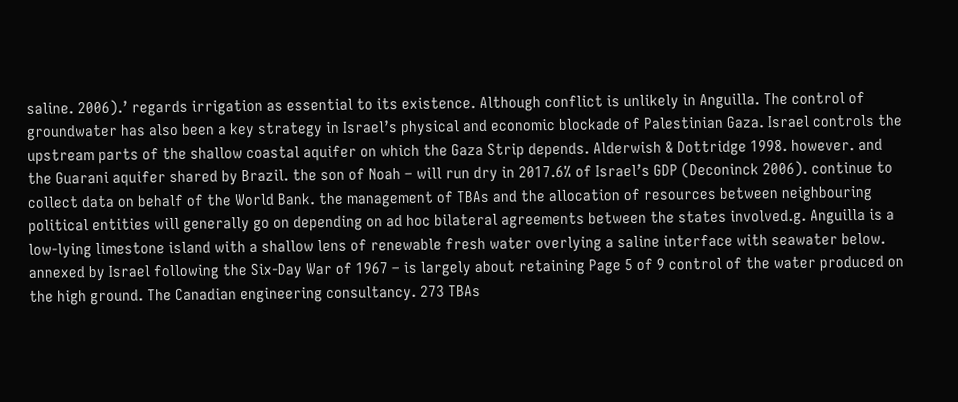saline. 2006).’ regards irrigation as essential to its existence. Although conflict is unlikely in Anguilla. The control of groundwater has also been a key strategy in Israel’s physical and economic blockade of Palestinian Gaza. Israel controls the upstream parts of the shallow coastal aquifer on which the Gaza Strip depends. Alderwish & Dottridge 1998. however. and the Guarani aquifer shared by Brazil. the son of Noah – will run dry in 2017.6% of Israel’s GDP (Deconinck 2006). continue to collect data on behalf of the World Bank. the management of TBAs and the allocation of resources between neighbouring political entities will generally go on depending on ad hoc bilateral agreements between the states involved.g. Anguilla is a low-lying limestone island with a shallow lens of renewable fresh water overlying a saline interface with seawater below. annexed by Israel following the Six-Day War of 1967 – is largely about retaining Page 5 of 9 control of the water produced on the high ground. The Canadian engineering consultancy. 273 TBAs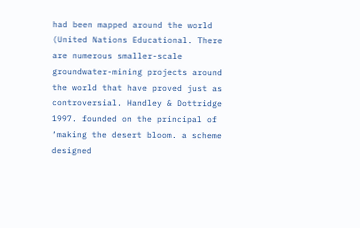had been mapped around the world (United Nations Educational. There are numerous smaller-scale groundwater-mining projects around the world that have proved just as controversial. Handley & Dottridge 1997. founded on the principal of ‘making the desert bloom. a scheme designed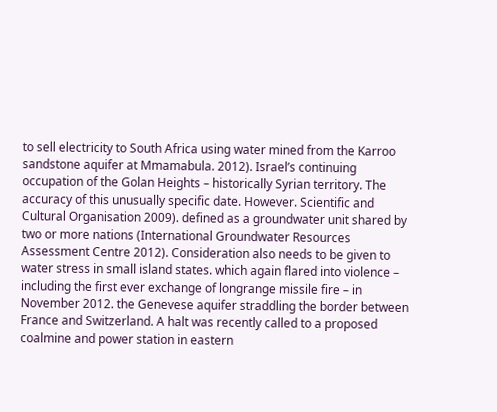to sell electricity to South Africa using water mined from the Karroo sandstone aquifer at Mmamabula. 2012). Israel’s continuing occupation of the Golan Heights – historically Syrian territory. The accuracy of this unusually specific date. However. Scientific and Cultural Organisation 2009). defined as a groundwater unit shared by two or more nations (International Groundwater Resources Assessment Centre 2012). Consideration also needs to be given to water stress in small island states. which again flared into violence – including the first ever exchange of longrange missile fire – in November 2012. the Genevese aquifer straddling the border between France and Switzerland. A halt was recently called to a proposed coalmine and power station in eastern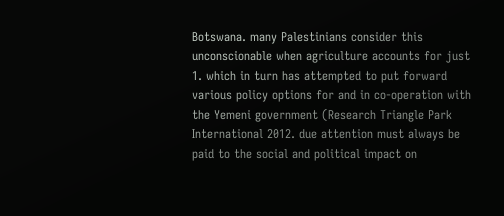Botswana. many Palestinians consider this unconscionable when agriculture accounts for just 1. which in turn has attempted to put forward various policy options for and in co-operation with the Yemeni government (Research Triangle Park International 2012. due attention must always be paid to the social and political impact on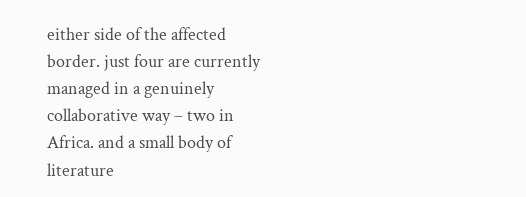either side of the affected border. just four are currently managed in a genuinely collaborative way – two in Africa. and a small body of literature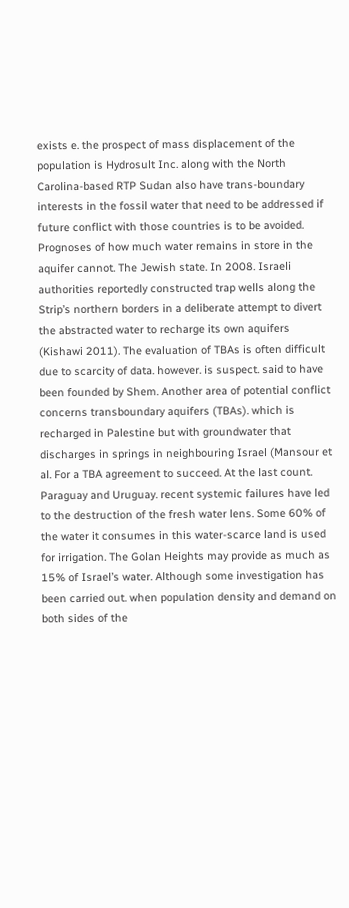exists e. the prospect of mass displacement of the population is Hydrosult Inc. along with the North Carolina-based RTP Sudan also have trans-boundary interests in the fossil water that need to be addressed if future conflict with those countries is to be avoided. Prognoses of how much water remains in store in the aquifer cannot. The Jewish state. In 2008. Israeli authorities reportedly constructed trap wells along the Strip’s northern borders in a deliberate attempt to divert the abstracted water to recharge its own aquifers (Kishawi 2011). The evaluation of TBAs is often difficult due to scarcity of data. however. is suspect. said to have been founded by Shem. Another area of potential conflict concerns transboundary aquifers (TBAs). which is recharged in Palestine but with groundwater that discharges in springs in neighbouring Israel (Mansour et al. For a TBA agreement to succeed. At the last count. Paraguay and Uruguay. recent systemic failures have led to the destruction of the fresh water lens. Some 60% of the water it consumes in this water-scarce land is used for irrigation. The Golan Heights may provide as much as 15% of Israel’s water. Although some investigation has been carried out. when population density and demand on both sides of the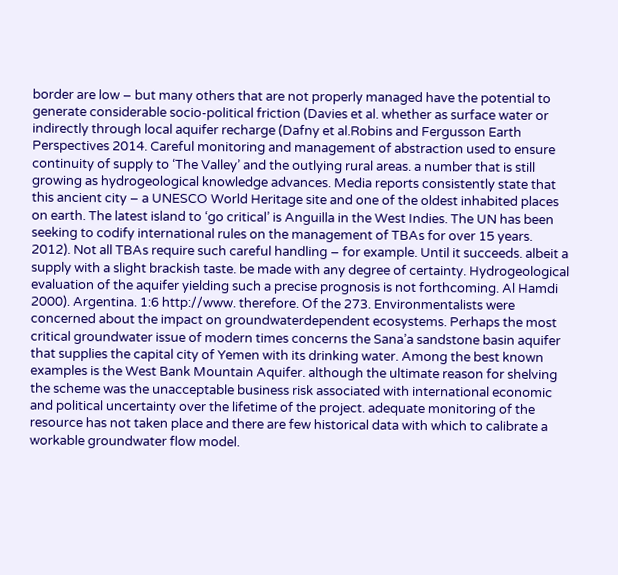border are low – but many others that are not properly managed have the potential to generate considerable socio-political friction (Davies et al. whether as surface water or indirectly through local aquifer recharge (Dafny et al.Robins and Fergusson Earth Perspectives 2014. Careful monitoring and management of abstraction used to ensure continuity of supply to ‘The Valley’ and the outlying rural areas. a number that is still growing as hydrogeological knowledge advances. Media reports consistently state that this ancient city – a UNESCO World Heritage site and one of the oldest inhabited places on earth. The latest island to ‘go critical’ is Anguilla in the West Indies. The UN has been seeking to codify international rules on the management of TBAs for over 15 years. 2012). Not all TBAs require such careful handling – for example. Until it succeeds. albeit a supply with a slight brackish taste. be made with any degree of certainty. Hydrogeological evaluation of the aquifer yielding such a precise prognosis is not forthcoming. Al Hamdi 2000). Argentina. 1:6 http://www. therefore. Of the 273. Environmentalists were concerned about the impact on groundwaterdependent ecosystems. Perhaps the most critical groundwater issue of modern times concerns the Sana’a sandstone basin aquifer that supplies the capital city of Yemen with its drinking water. Among the best known examples is the West Bank Mountain Aquifer. although the ultimate reason for shelving the scheme was the unacceptable business risk associated with international economic and political uncertainty over the lifetime of the project. adequate monitoring of the resource has not taken place and there are few historical data with which to calibrate a workable groundwater flow model.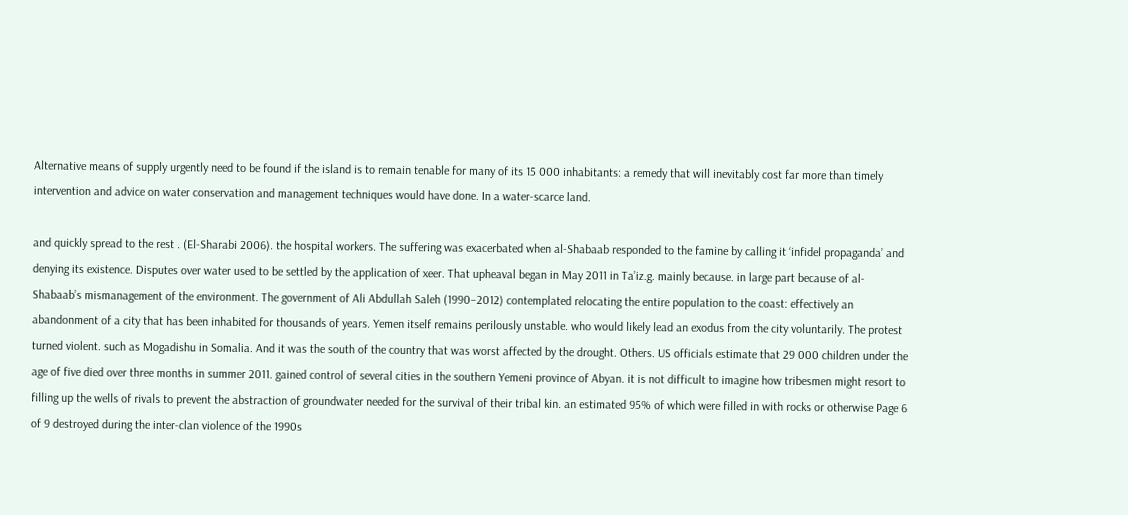Alternative means of supply urgently need to be found if the island is to remain tenable for many of its 15 000 inhabitants: a remedy that will inevitably cost far more than timely intervention and advice on water conservation and management techniques would have done. In a water-scarce land.

and quickly spread to the rest . (El-Sharabi 2006). the hospital workers. The suffering was exacerbated when al-Shabaab responded to the famine by calling it ‘infidel propaganda’ and denying its existence. Disputes over water used to be settled by the application of xeer. That upheaval began in May 2011 in Ta’iz.g. mainly because. in large part because of al-Shabaab’s mismanagement of the environment. The government of Ali Abdullah Saleh (1990–2012) contemplated relocating the entire population to the coast: effectively an abandonment of a city that has been inhabited for thousands of years. Yemen itself remains perilously unstable. who would likely lead an exodus from the city voluntarily. The protest turned violent. such as Mogadishu in Somalia. And it was the south of the country that was worst affected by the drought. Others. US officials estimate that 29 000 children under the age of five died over three months in summer 2011. gained control of several cities in the southern Yemeni province of Abyan. it is not difficult to imagine how tribesmen might resort to filling up the wells of rivals to prevent the abstraction of groundwater needed for the survival of their tribal kin. an estimated 95% of which were filled in with rocks or otherwise Page 6 of 9 destroyed during the inter-clan violence of the 1990s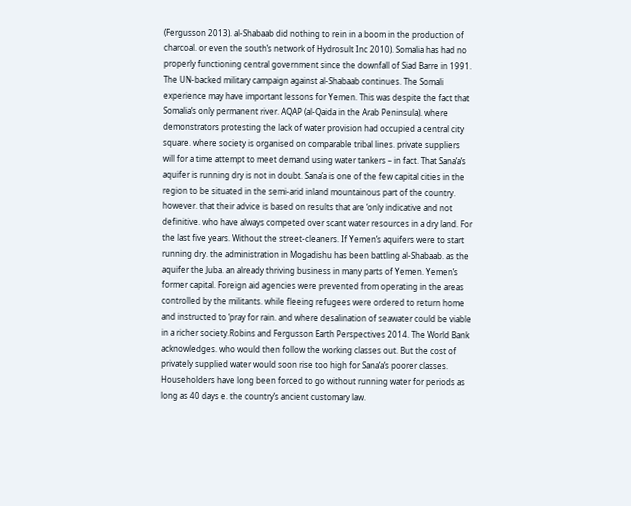(Fergusson 2013). al-Shabaab did nothing to rein in a boom in the production of charcoal. or even the south’s network of Hydrosult Inc 2010). Somalia has had no properly functioning central government since the downfall of Siad Barre in 1991. The UN-backed military campaign against al-Shabaab continues. The Somali experience may have important lessons for Yemen. This was despite the fact that Somalia’s only permanent river. AQAP (al-Qaida in the Arab Peninsula). where demonstrators protesting the lack of water provision had occupied a central city square. where society is organised on comparable tribal lines. private suppliers will for a time attempt to meet demand using water tankers – in fact. That Sana’a’s aquifer is running dry is not in doubt. Sana’a is one of the few capital cities in the region to be situated in the semi-arid inland mountainous part of the country. however. that their advice is based on results that are ‘only indicative and not definitive. who have always competed over scant water resources in a dry land. For the last five years. Without the street-cleaners. If Yemen’s aquifers were to start running dry. the administration in Mogadishu has been battling al-Shabaab. as the aquifer the Juba. an already thriving business in many parts of Yemen. Yemen’s former capital. Foreign aid agencies were prevented from operating in the areas controlled by the militants. while fleeing refugees were ordered to return home and instructed to ‘pray for rain. and where desalination of seawater could be viable in a richer society.Robins and Fergusson Earth Perspectives 2014. The World Bank acknowledges. who would then follow the working classes out. But the cost of privately supplied water would soon rise too high for Sana’a’s poorer classes. Householders have long been forced to go without running water for periods as long as 40 days e. the country’s ancient customary law.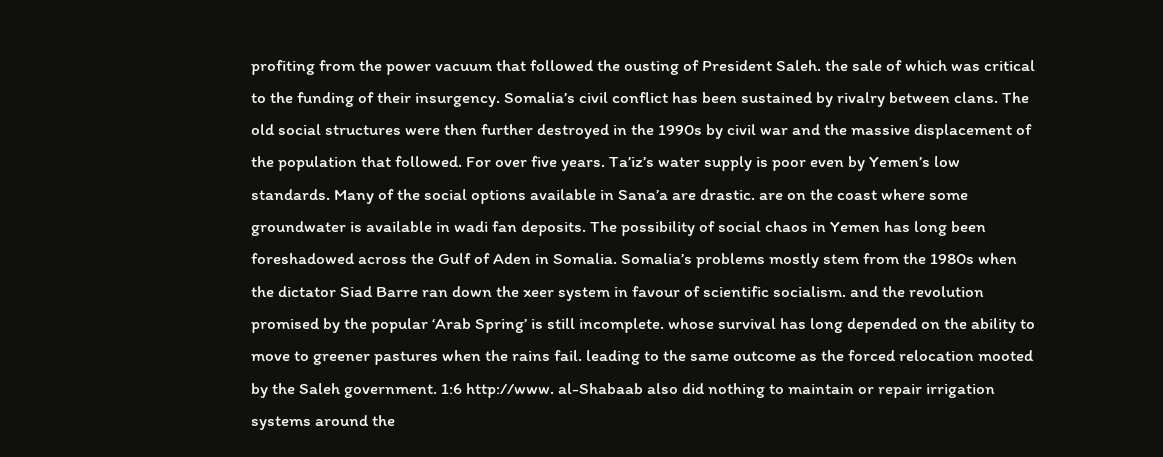profiting from the power vacuum that followed the ousting of President Saleh. the sale of which was critical to the funding of their insurgency. Somalia’s civil conflict has been sustained by rivalry between clans. The old social structures were then further destroyed in the 1990s by civil war and the massive displacement of the population that followed. For over five years. Ta’iz’s water supply is poor even by Yemen’s low standards. Many of the social options available in Sana’a are drastic. are on the coast where some groundwater is available in wadi fan deposits. The possibility of social chaos in Yemen has long been foreshadowed across the Gulf of Aden in Somalia. Somalia’s problems mostly stem from the 1980s when the dictator Siad Barre ran down the xeer system in favour of scientific socialism. and the revolution promised by the popular ‘Arab Spring’ is still incomplete. whose survival has long depended on the ability to move to greener pastures when the rains fail. leading to the same outcome as the forced relocation mooted by the Saleh government. 1:6 http://www. al-Shabaab also did nothing to maintain or repair irrigation systems around the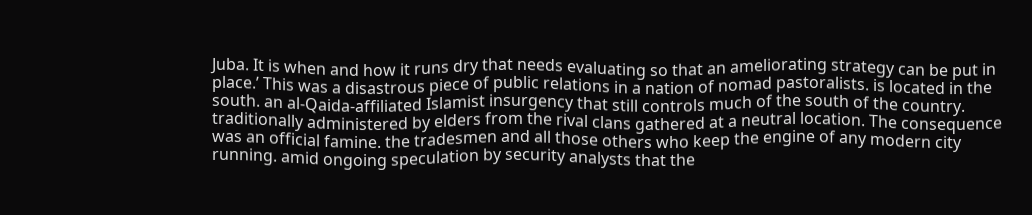Juba. It is when and how it runs dry that needs evaluating so that an ameliorating strategy can be put in place.’ This was a disastrous piece of public relations in a nation of nomad pastoralists. is located in the south. an al-Qaida-affiliated Islamist insurgency that still controls much of the south of the country. traditionally administered by elders from the rival clans gathered at a neutral location. The consequence was an official famine. the tradesmen and all those others who keep the engine of any modern city running. amid ongoing speculation by security analysts that the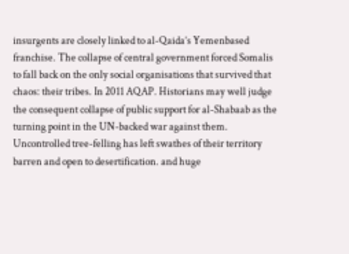insurgents are closely linked to al-Qaida’s Yemenbased franchise. The collapse of central government forced Somalis to fall back on the only social organisations that survived that chaos: their tribes. In 2011 AQAP. Historians may well judge the consequent collapse of public support for al-Shabaab as the turning point in the UN-backed war against them. Uncontrolled tree-felling has left swathes of their territory barren and open to desertification. and huge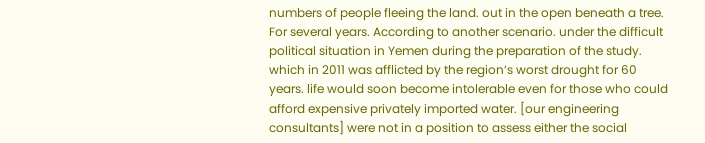numbers of people fleeing the land. out in the open beneath a tree. For several years. According to another scenario. under the difficult political situation in Yemen during the preparation of the study. which in 2011 was afflicted by the region’s worst drought for 60 years. life would soon become intolerable even for those who could afford expensive privately imported water. [our engineering consultants] were not in a position to assess either the social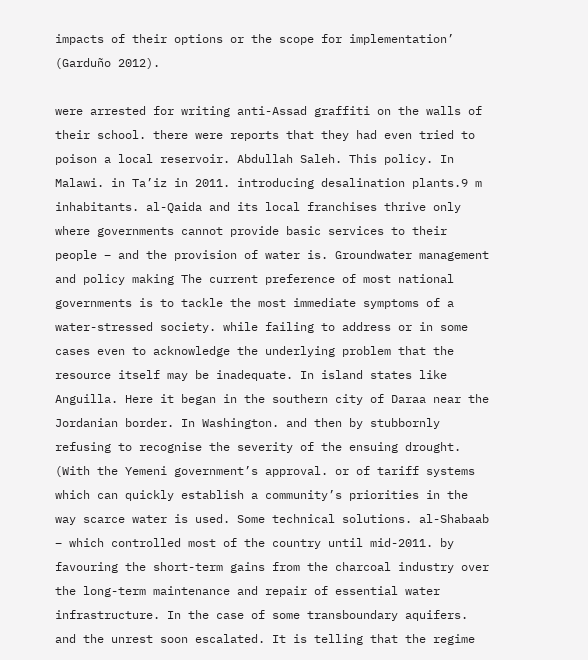impacts of their options or the scope for implementation’ (Garduño 2012).

were arrested for writing anti-Assad graffiti on the walls of their school. there were reports that they had even tried to poison a local reservoir. Abdullah Saleh. This policy. In Malawi. in Ta’iz in 2011. introducing desalination plants.9 m inhabitants. al-Qaida and its local franchises thrive only where governments cannot provide basic services to their people – and the provision of water is. Groundwater management and policy making The current preference of most national governments is to tackle the most immediate symptoms of a water-stressed society. while failing to address or in some cases even to acknowledge the underlying problem that the resource itself may be inadequate. In island states like Anguilla. Here it began in the southern city of Daraa near the Jordanian border. In Washington. and then by stubbornly refusing to recognise the severity of the ensuing drought. (With the Yemeni government’s approval. or of tariff systems which can quickly establish a community’s priorities in the way scarce water is used. Some technical solutions. al-Shabaab – which controlled most of the country until mid-2011. by favouring the short-term gains from the charcoal industry over the long-term maintenance and repair of essential water infrastructure. In the case of some transboundary aquifers. and the unrest soon escalated. It is telling that the regime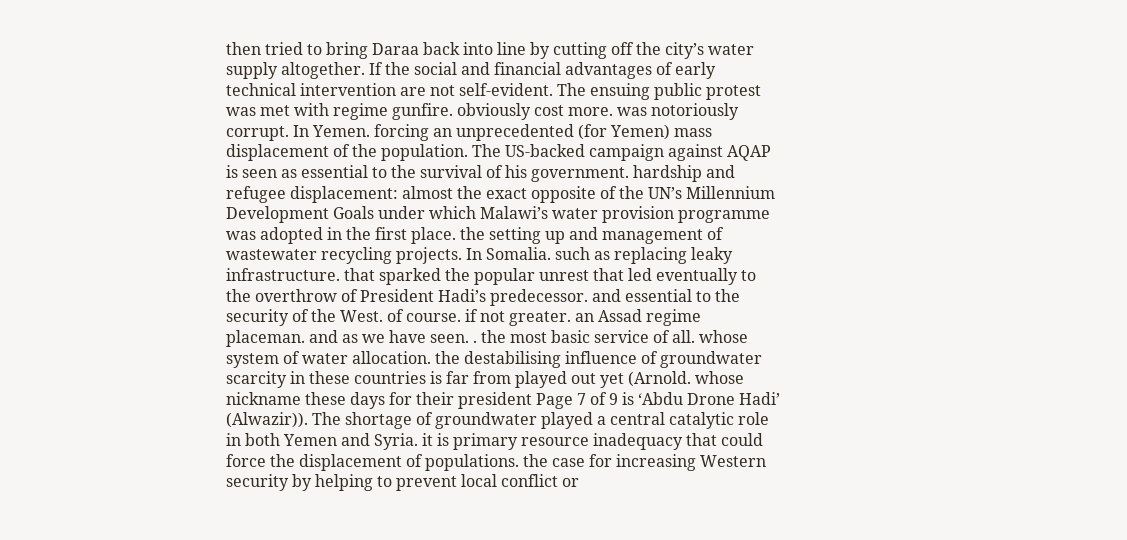then tried to bring Daraa back into line by cutting off the city’s water supply altogether. If the social and financial advantages of early technical intervention are not self-evident. The ensuing public protest was met with regime gunfire. obviously cost more. was notoriously corrupt. In Yemen. forcing an unprecedented (for Yemen) mass displacement of the population. The US-backed campaign against AQAP is seen as essential to the survival of his government. hardship and refugee displacement: almost the exact opposite of the UN’s Millennium Development Goals under which Malawi’s water provision programme was adopted in the first place. the setting up and management of wastewater recycling projects. In Somalia. such as replacing leaky infrastructure. that sparked the popular unrest that led eventually to the overthrow of President Hadi’s predecessor. and essential to the security of the West. of course. if not greater. an Assad regime placeman. and as we have seen. . the most basic service of all. whose system of water allocation. the destabilising influence of groundwater scarcity in these countries is far from played out yet (Arnold. whose nickname these days for their president Page 7 of 9 is ‘Abdu Drone Hadi’ (Alwazir)). The shortage of groundwater played a central catalytic role in both Yemen and Syria. it is primary resource inadequacy that could force the displacement of populations. the case for increasing Western security by helping to prevent local conflict or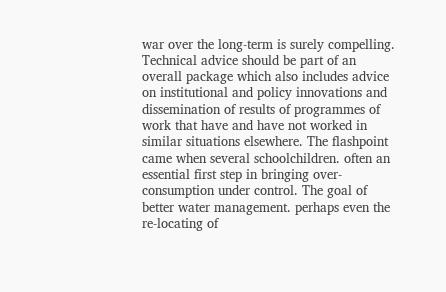war over the long-term is surely compelling. Technical advice should be part of an overall package which also includes advice on institutional and policy innovations and dissemination of results of programmes of work that have and have not worked in similar situations elsewhere. The flashpoint came when several schoolchildren. often an essential first step in bringing over-consumption under control. The goal of better water management. perhaps even the re-locating of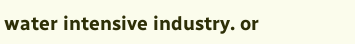water intensive industry. or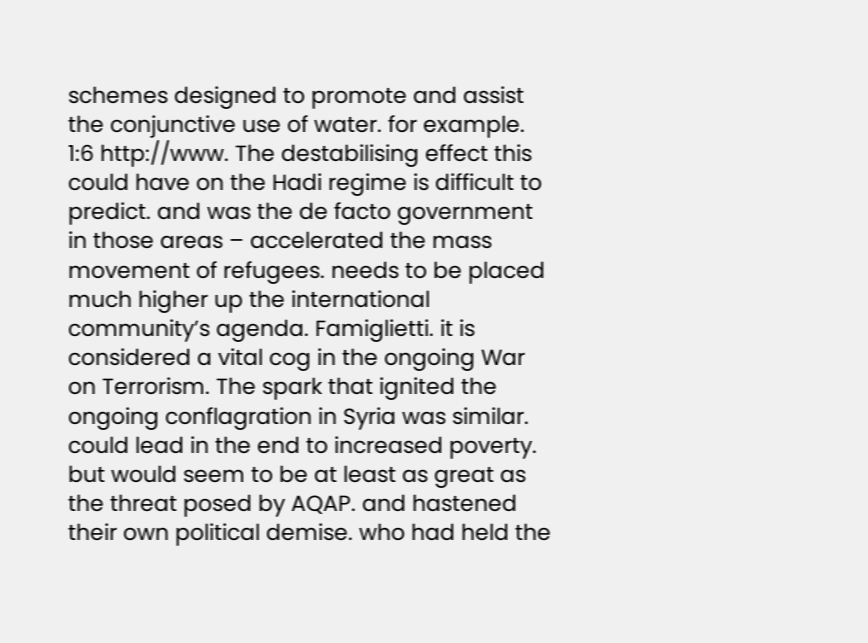schemes designed to promote and assist the conjunctive use of water. for example. 1:6 http://www. The destabilising effect this could have on the Hadi regime is difficult to predict. and was the de facto government in those areas – accelerated the mass movement of refugees. needs to be placed much higher up the international community’s agenda. Famiglietti. it is considered a vital cog in the ongoing War on Terrorism. The spark that ignited the ongoing conflagration in Syria was similar. could lead in the end to increased poverty. but would seem to be at least as great as the threat posed by AQAP. and hastened their own political demise. who had held the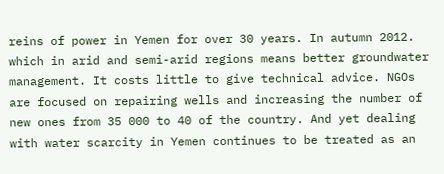reins of power in Yemen for over 30 years. In autumn 2012. which in arid and semi-arid regions means better groundwater management. It costs little to give technical advice. NGOs are focused on repairing wells and increasing the number of new ones from 35 000 to 40 of the country. And yet dealing with water scarcity in Yemen continues to be treated as an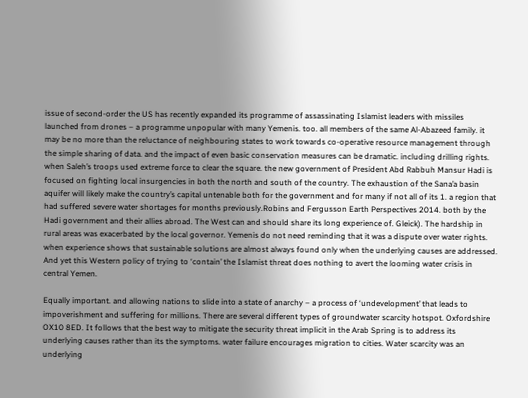issue of second-order the US has recently expanded its programme of assassinating Islamist leaders with missiles launched from drones – a programme unpopular with many Yemenis. too. all members of the same Al-Abazeed family. it may be no more than the reluctance of neighbouring states to work towards co-operative resource management through the simple sharing of data. and the impact of even basic conservation measures can be dramatic. including drilling rights. when Saleh’s troops used extreme force to clear the square. the new government of President Abd Rabbuh Mansur Hadi is focused on fighting local insurgencies in both the north and south of the country. The exhaustion of the Sana’a basin aquifer will likely make the country’s capital untenable both for the government and for many if not all of its 1. a region that had suffered severe water shortages for months previously.Robins and Fergusson Earth Perspectives 2014. both by the Hadi government and their allies abroad. The West can and should share its long experience of. Gleick). The hardship in rural areas was exacerbated by the local governor. Yemenis do not need reminding that it was a dispute over water rights. when experience shows that sustainable solutions are almost always found only when the underlying causes are addressed. And yet this Western policy of trying to ‘contain’ the Islamist threat does nothing to avert the looming water crisis in central Yemen.

Equally important. and allowing nations to slide into a state of anarchy – a process of ‘undevelopment’ that leads to impoverishment and suffering for millions. There are several different types of groundwater scarcity hotspot. Oxfordshire OX10 8ED. It follows that the best way to mitigate the security threat implicit in the Arab Spring is to address its underlying causes rather than its the symptoms. water failure encourages migration to cities. Water scarcity was an underlying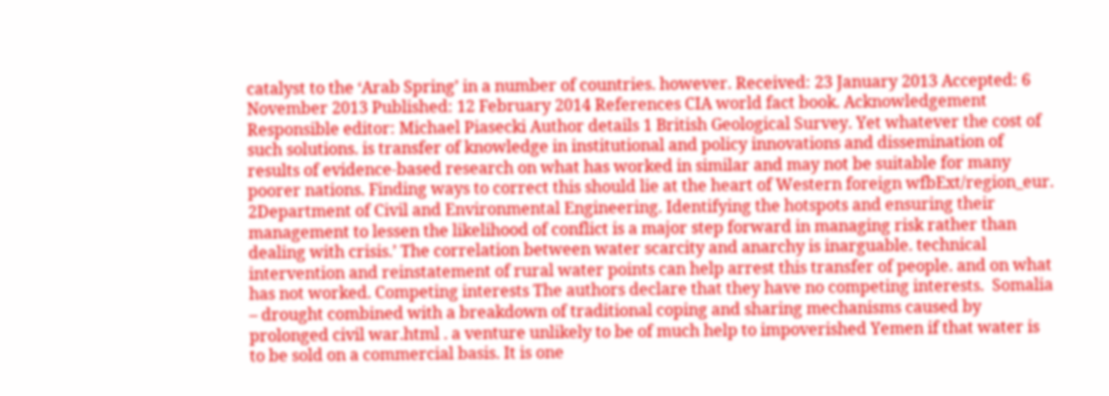catalyst to the ‘Arab Spring’ in a number of countries. however. Received: 23 January 2013 Accepted: 6 November 2013 Published: 12 February 2014 References CIA world fact book. Acknowledgement Responsible editor: Michael Piasecki Author details 1 British Geological Survey. Yet whatever the cost of such solutions. is transfer of knowledge in institutional and policy innovations and dissemination of results of evidence-based research on what has worked in similar and may not be suitable for many poorer nations. Finding ways to correct this should lie at the heart of Western foreign wfbExt/region_eur. 2Department of Civil and Environmental Engineering. Identifying the hotspots and ensuring their management to lessen the likelihood of conflict is a major step forward in managing risk rather than dealing with crisis.’ The correlation between water scarcity and anarchy is inarguable. technical intervention and reinstatement of rural water points can help arrest this transfer of people. and on what has not worked. Competing interests The authors declare that they have no competing interests.  Somalia – drought combined with a breakdown of traditional coping and sharing mechanisms caused by prolonged civil war.html . a venture unlikely to be of much help to impoverished Yemen if that water is to be sold on a commercial basis. It is one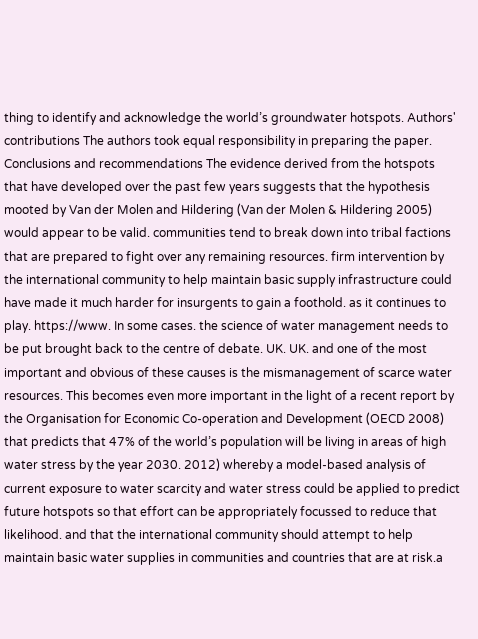thing to identify and acknowledge the world’s groundwater hotspots. Authors' contributions The authors took equal responsibility in preparing the paper. Conclusions and recommendations The evidence derived from the hotspots that have developed over the past few years suggests that the hypothesis mooted by Van der Molen and Hildering (Van der Molen & Hildering 2005) would appear to be valid. communities tend to break down into tribal factions that are prepared to fight over any remaining resources. firm intervention by the international community to help maintain basic supply infrastructure could have made it much harder for insurgents to gain a foothold. as it continues to play. https://www. In some cases. the science of water management needs to be put brought back to the centre of debate. UK. UK. and one of the most important and obvious of these causes is the mismanagement of scarce water resources. This becomes even more important in the light of a recent report by the Organisation for Economic Co-operation and Development (OECD 2008) that predicts that 47% of the world’s population will be living in areas of high water stress by the year 2030. 2012) whereby a model-based analysis of current exposure to water scarcity and water stress could be applied to predict future hotspots so that effort can be appropriately focussed to reduce that likelihood. and that the international community should attempt to help maintain basic water supplies in communities and countries that are at risk.a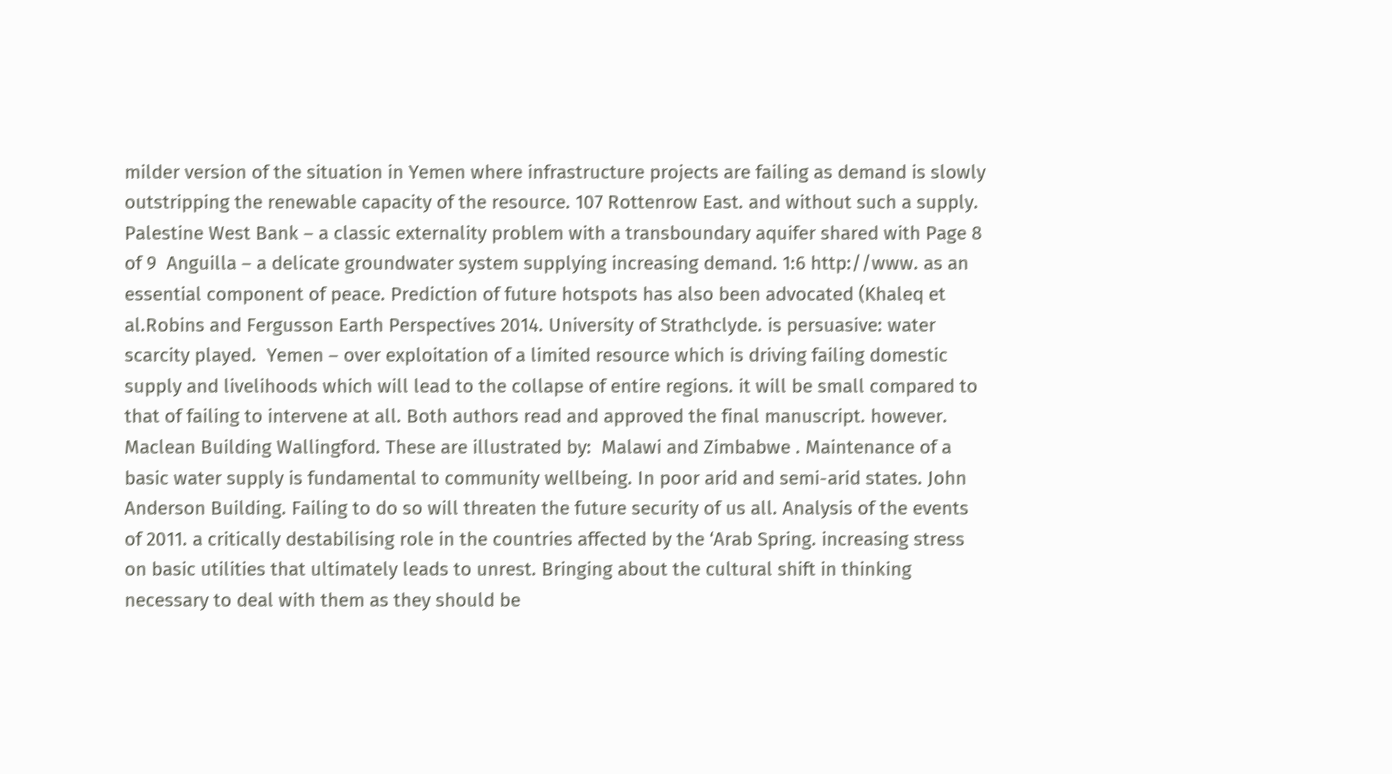milder version of the situation in Yemen where infrastructure projects are failing as demand is slowly outstripping the renewable capacity of the resource. 107 Rottenrow East. and without such a supply.  Palestine West Bank – a classic externality problem with a transboundary aquifer shared with Page 8 of 9  Anguilla – a delicate groundwater system supplying increasing demand. 1:6 http://www. as an essential component of peace. Prediction of future hotspots has also been advocated (Khaleq et al.Robins and Fergusson Earth Perspectives 2014. University of Strathclyde. is persuasive: water scarcity played.  Yemen – over exploitation of a limited resource which is driving failing domestic supply and livelihoods which will lead to the collapse of entire regions. it will be small compared to that of failing to intervene at all. Both authors read and approved the final manuscript. however. Maclean Building Wallingford. These are illustrated by:  Malawi and Zimbabwe . Maintenance of a basic water supply is fundamental to community wellbeing. In poor arid and semi-arid states. John Anderson Building. Failing to do so will threaten the future security of us all. Analysis of the events of 2011. a critically destabilising role in the countries affected by the ‘Arab Spring. increasing stress on basic utilities that ultimately leads to unrest. Bringing about the cultural shift in thinking necessary to deal with them as they should be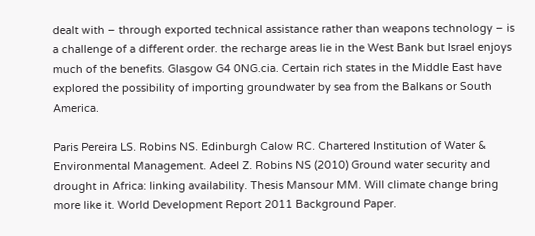dealt with – through exported technical assistance rather than weapons technology – is a challenge of a different order. the recharge areas lie in the West Bank but Israel enjoys much of the benefits. Glasgow G4 0NG.cia. Certain rich states in the Middle East have explored the possibility of importing groundwater by sea from the Balkans or South America.

Paris Pereira LS. Robins NS. Edinburgh Calow RC. Chartered Institution of Water & Environmental Management. Adeel Z. Robins NS (2010) Ground water security and drought in Africa: linking availability. Thesis Mansour MM. Will climate change bring more like it. World Development Report 2011 Background Paper.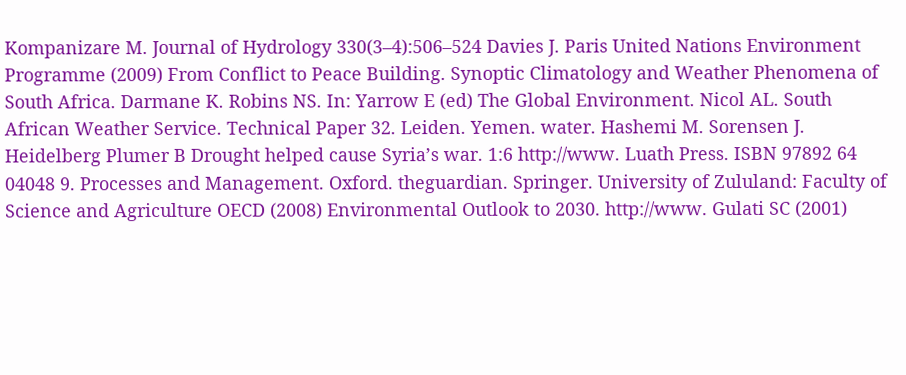Kompanizare M. Journal of Hydrology 330(3–4):506–524 Davies J. Paris United Nations Environment Programme (2009) From Conflict to Peace Building. Synoptic Climatology and Weather Phenomena of South Africa. Darmane K. Robins NS. In: Yarrow E (ed) The Global Environment. Nicol AL. South African Weather Service. Technical Paper 32. Leiden. Yemen. water. Hashemi M. Sorensen J. Heidelberg Plumer B Drought helped cause Syria’s war. 1:6 http://www. Luath Press. ISBN 97892 64 04048 9. Processes and Management. Oxford. theguardian. Springer. University of Zululand: Faculty of Science and Agriculture OECD (2008) Environmental Outlook to 2030. http://www. Gulati SC (2001)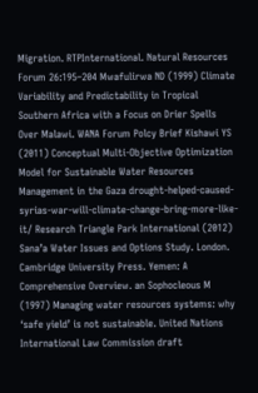Migration. RTPInternational. Natural Resources Forum 26:195–204 Mwafulirwa ND (1999) Climate Variability and Predictability in Tropical Southern Africa with a Focus on Drier Spells Over Malawi. WANA Forum Polcy Brief Kishawi YS (2011) Conceptual Multi-Objective Optimization Model for Sustainable Water Resources Management in the Gaza drought-helped-caused-syrias-war-will-climate-change-bring-more-like-it/ Research Triangle Park International (2012) Sana’a Water Issues and Options Study. London. Cambridge University Press. Yemen: A Comprehensive Overview. an Sophocleous M (1997) Managing water resources systems: why ‘safe yield’ is not sustainable. United Nations International Law Commission draft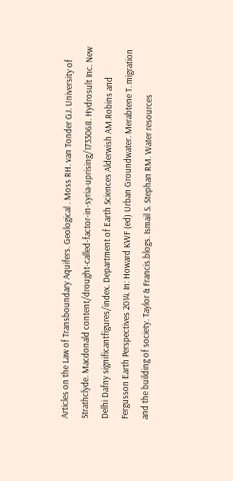Articles on the Law of Transboundary Aquifers. Geological . Moss RH. van Tonder GJ. University of Strathclyde. Macdonald content/drought-called-factor-in-syria-uprising/1733068. Hydrosult Inc. New Delhi Dafny significantfigures/index. Department of Earth Sciences Alderwish AM.Robins and Fergusson Earth Perspectives 2014. In: Howard KWF (ed) Urban Groundwater. Merabtene T. migration and the building of society. Taylor & Francis.blogs. Ismail S. Stephan RM. Water resources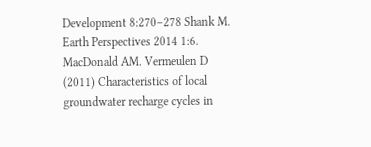Development 8:270–278 Shank M. Earth Perspectives 2014 1:6. MacDonald AM. Vermeulen D (2011) Characteristics of local groundwater recharge cycles in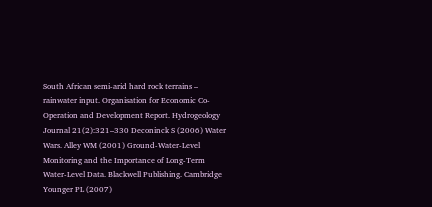South African semi-arid hard rock terrains – rainwater input. Organisation for Economic Co-Operation and Development Report. Hydrogeology Journal 21(2):321–330 Deconinck S (2006) Water Wars. Alley WM (2001) Ground-Water-Level Monitoring and the Importance of Long-Term Water-Level Data. Blackwell Publishing. Cambridge Younger PL (2007)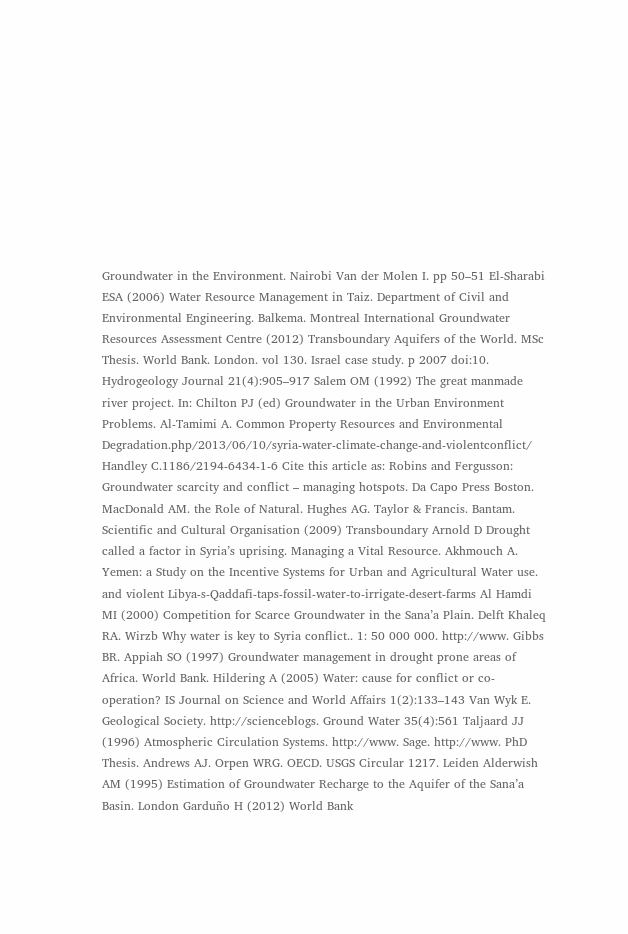Groundwater in the Environment. Nairobi Van der Molen I. pp 50–51 El-Sharabi ESA (2006) Water Resource Management in Taiz. Department of Civil and Environmental Engineering. Balkema. Montreal International Groundwater Resources Assessment Centre (2012) Transboundary Aquifers of the World. MSc Thesis. World Bank. London. vol 130. Israel case study. p 2007 doi:10. Hydrogeology Journal 21(4):905–917 Salem OM (1992) The great manmade river project. In: Chilton PJ (ed) Groundwater in the Urban Environment Problems. Al-Tamimi A. Common Property Resources and Environmental Degradation.php/2013/06/10/syria-water-climate-change-and-violentconflict/ Handley C.1186/2194-6434-1-6 Cite this article as: Robins and Fergusson: Groundwater scarcity and conflict – managing hotspots. Da Capo Press Boston. MacDonald AM. the Role of Natural. Hughes AG. Taylor & Francis. Bantam. Scientific and Cultural Organisation (2009) Transboundary Arnold D Drought called a factor in Syria’s uprising. Managing a Vital Resource. Akhmouch A. Yemen: a Study on the Incentive Systems for Urban and Agricultural Water use. and violent Libya-s-Qaddafi-taps-fossil-water-to-irrigate-desert-farms Al Hamdi MI (2000) Competition for Scarce Groundwater in the Sana’a Plain. Delft Khaleq RA. Wirzb Why water is key to Syria conflict.. 1: 50 000 000. http://www. Gibbs BR. Appiah SO (1997) Groundwater management in drought prone areas of Africa. World Bank. Hildering A (2005) Water: cause for conflict or co-operation? IS Journal on Science and World Affairs 1(2):133–143 Van Wyk E. Geological Society. http://scienceblogs. Ground Water 35(4):561 Taljaard JJ (1996) Atmospheric Circulation Systems. http://www. Sage. http://www. PhD Thesis. Andrews AJ. Orpen WRG. OECD. USGS Circular 1217. Leiden Alderwish AM (1995) Estimation of Groundwater Recharge to the Aquifer of the Sana’a Basin. London Garduño H (2012) World Bank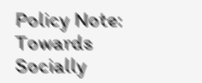Policy Note: Towards Socially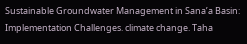Sustainable Groundwater Management in Sana’a Basin: Implementation Challenges. climate change. Taha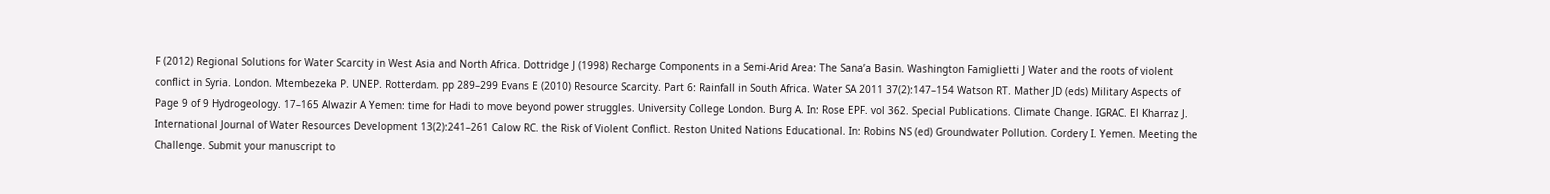F (2012) Regional Solutions for Water Scarcity in West Asia and North Africa. Dottridge J (1998) Recharge Components in a Semi-Arid Area: The Sana’a Basin. Washington Famiglietti J Water and the roots of violent conflict in Syria. London. Mtembezeka P. UNEP. Rotterdam. pp 289–299 Evans E (2010) Resource Scarcity. Part 6: Rainfall in South Africa. Water SA 2011 37(2):147–154 Watson RT. Mather JD (eds) Military Aspects of Page 9 of 9 Hydrogeology. 17–165 Alwazir A Yemen: time for Hadi to move beyond power struggles. University College London. Burg A. In: Rose EPF. vol 362. Special Publications. Climate Change. IGRAC. El Kharraz J. International Journal of Water Resources Development 13(2):241–261 Calow RC. the Risk of Violent Conflict. Reston United Nations Educational. In: Robins NS (ed) Groundwater Pollution. Cordery I. Yemen. Meeting the Challenge. Submit your manuscript to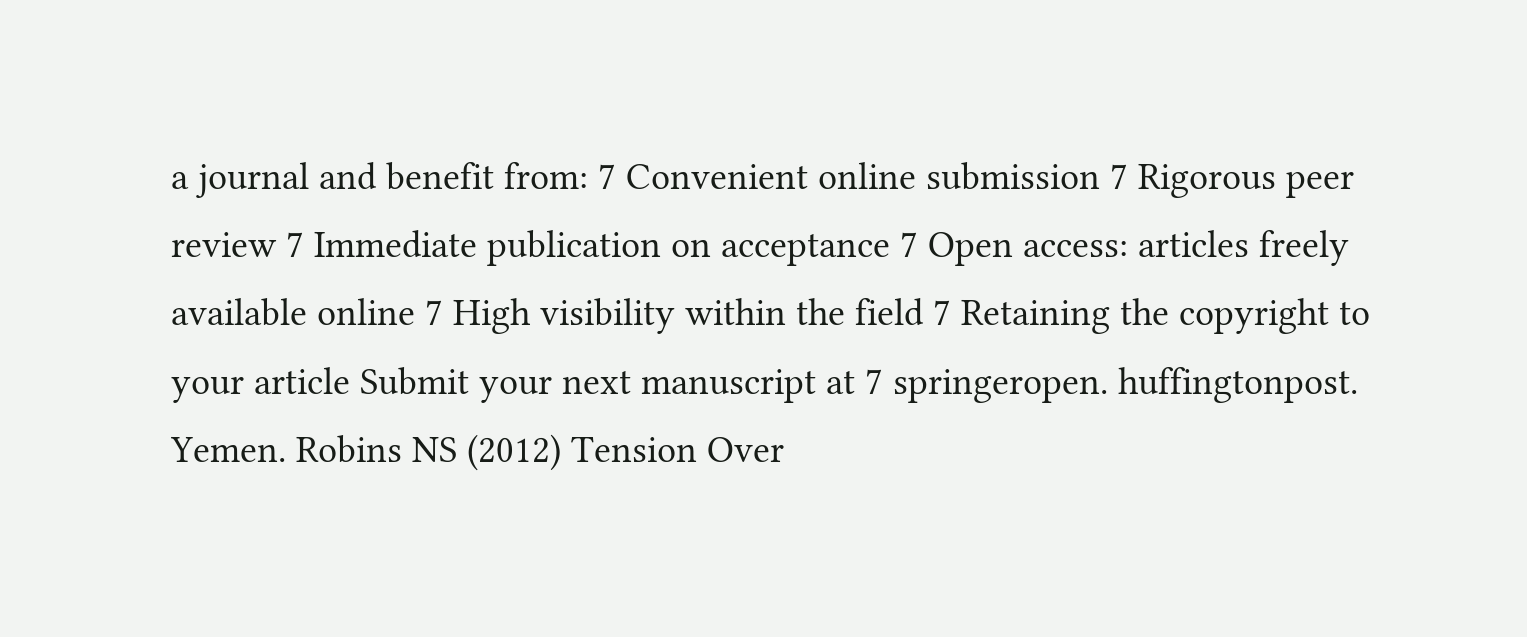a journal and benefit from: 7 Convenient online submission 7 Rigorous peer review 7 Immediate publication on acceptance 7 Open access: articles freely available online 7 High visibility within the field 7 Retaining the copyright to your article Submit your next manuscript at 7 springeropen. huffingtonpost. Yemen. Robins NS (2012) Tension Over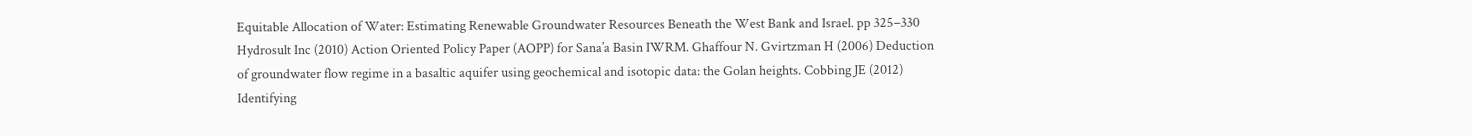Equitable Allocation of Water: Estimating Renewable Groundwater Resources Beneath the West Bank and Israel. pp 325–330 Hydrosult Inc (2010) Action Oriented Policy Paper (AOPP) for Sana’a Basin IWRM. Ghaffour N. Gvirtzman H (2006) Deduction of groundwater flow regime in a basaltic aquifer using geochemical and isotopic data: the Golan heights. Cobbing JE (2012) Identifying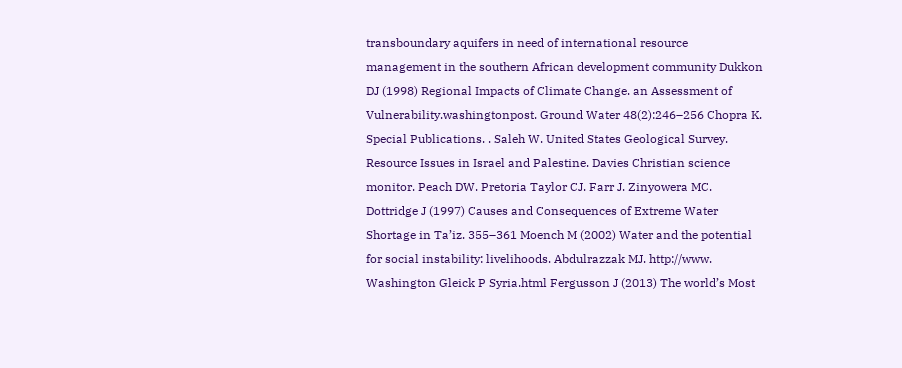transboundary aquifers in need of international resource management in the southern African development community Dukkon DJ (1998) Regional Impacts of Climate Change. an Assessment of Vulnerability.washingtonpost. Ground Water 48(2):246–256 Chopra K. Special Publications. . Saleh W. United States Geological Survey. Resource Issues in Israel and Palestine. Davies Christian science monitor. Peach DW. Pretoria Taylor CJ. Farr J. Zinyowera MC. Dottridge J (1997) Causes and Consequences of Extreme Water Shortage in Ta’iz. 355–361 Moench M (2002) Water and the potential for social instability: livelihoods. Abdulrazzak MJ. http://www. Washington Gleick P Syria.html Fergusson J (2013) The world’s Most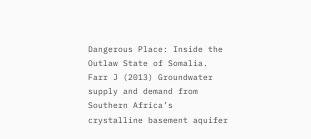Dangerous Place: Inside the Outlaw State of Somalia. Farr J (2013) Groundwater supply and demand from Southern Africa’s crystalline basement aquifer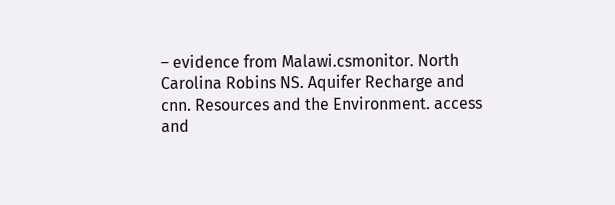– evidence from Malawi.csmonitor. North Carolina Robins NS. Aquifer Recharge and cnn. Resources and the Environment. access and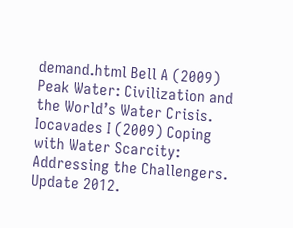demand.html Bell A (2009) Peak Water: Civilization and the World’s Water Crisis. Iocavades I (2009) Coping with Water Scarcity: Addressing the Challengers. Update 2012.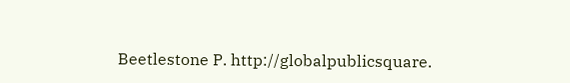Beetlestone P. http://globalpublicsquare.